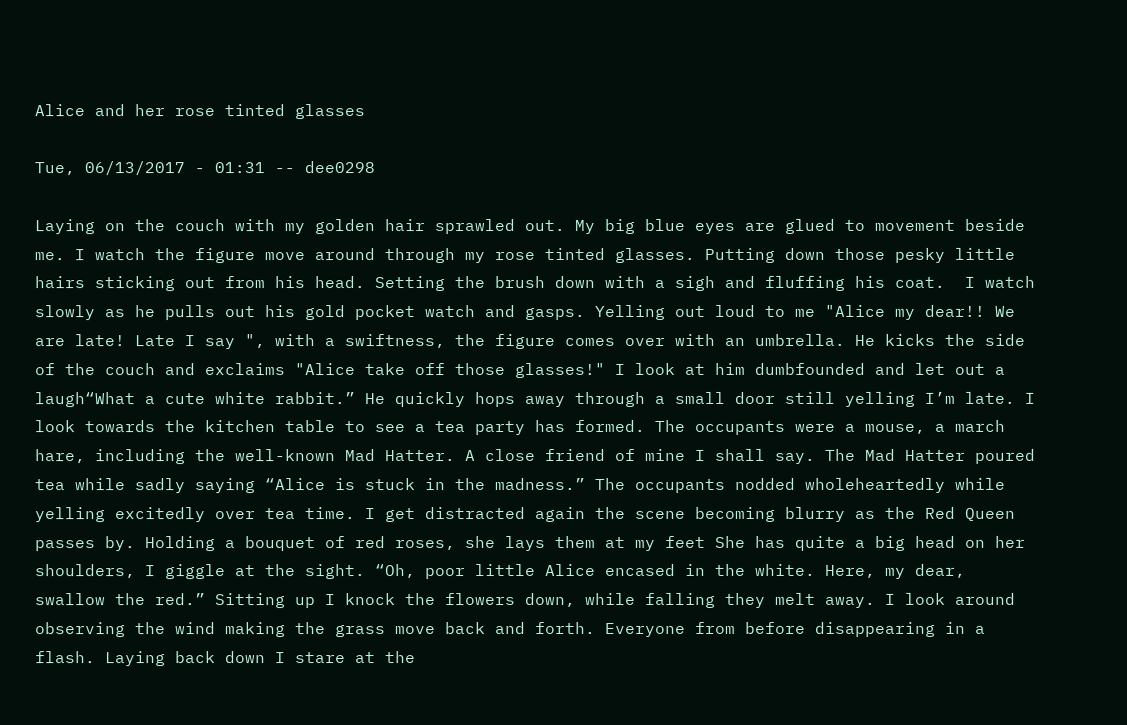Alice and her rose tinted glasses

Tue, 06/13/2017 - 01:31 -- dee0298

Laying on the couch with my golden hair sprawled out. My big blue eyes are glued to movement beside me. I watch the figure move around through my rose tinted glasses. Putting down those pesky little hairs sticking out from his head. Setting the brush down with a sigh and fluffing his coat.  I watch slowly as he pulls out his gold pocket watch and gasps. Yelling out loud to me "Alice my dear!! We are late! Late I say ", with a swiftness, the figure comes over with an umbrella. He kicks the side of the couch and exclaims "Alice take off those glasses!" I look at him dumbfounded and let out a laugh“What a cute white rabbit.” He quickly hops away through a small door still yelling I’m late. I look towards the kitchen table to see a tea party has formed. The occupants were a mouse, a march hare, including the well-known Mad Hatter. A close friend of mine I shall say. The Mad Hatter poured tea while sadly saying “Alice is stuck in the madness.” The occupants nodded wholeheartedly while yelling excitedly over tea time. I get distracted again the scene becoming blurry as the Red Queen passes by. Holding a bouquet of red roses, she lays them at my feet She has quite a big head on her shoulders, I giggle at the sight. “Oh, poor little Alice encased in the white. Here, my dear, swallow the red.” Sitting up I knock the flowers down, while falling they melt away. I look around observing the wind making the grass move back and forth. Everyone from before disappearing in a flash. Laying back down I stare at the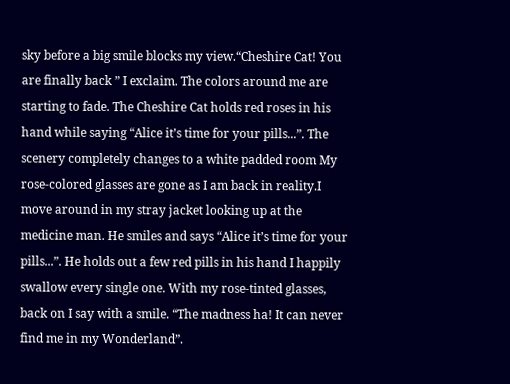sky before a big smile blocks my view.“Cheshire Cat! You are finally back ” I exclaim. The colors around me are starting to fade. The Cheshire Cat holds red roses in his hand while saying “Alice it’s time for your pills...”. The scenery completely changes to a white padded room My rose-colored glasses are gone as I am back in reality.I move around in my stray jacket looking up at the medicine man. He smiles and says “Alice it’s time for your pills...”. He holds out a few red pills in his hand I happily swallow every single one. With my rose-tinted glasses, back on I say with a smile. “The madness ha! It can never find me in my Wonderland”.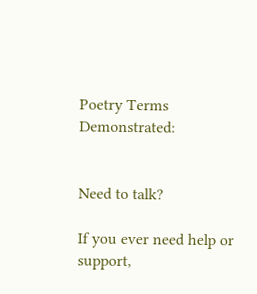Poetry Terms Demonstrated:


Need to talk?

If you ever need help or support,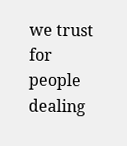we trust for people dealing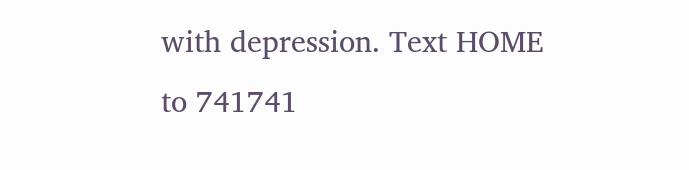with depression. Text HOME to 741741